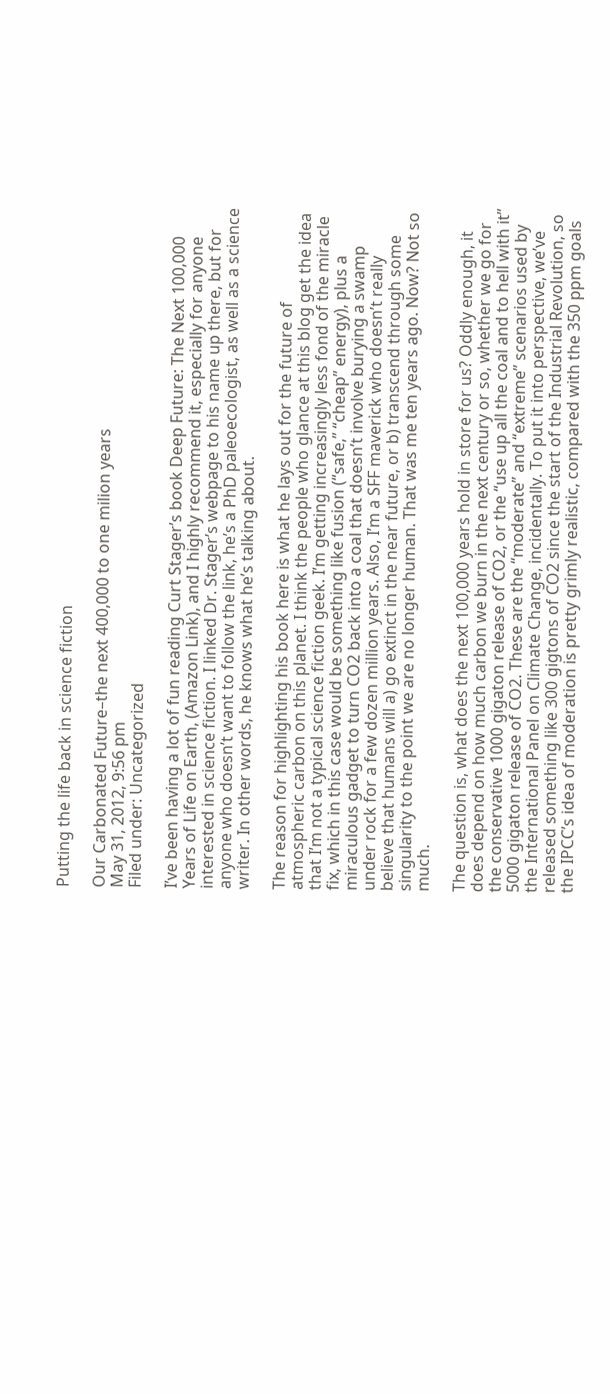Putting the life back in science fiction

Our Carbonated Future–the next 400,000 to one milion years
May 31, 2012, 9:56 pm
Filed under: Uncategorized

I’ve been having a lot of fun reading Curt Stager’s book Deep Future: The Next 100,000 Years of Life on Earth, (Amazon Link), and I highly recommend it, especially for anyone interested in science fiction. I linked Dr. Stager’s webpage to his name up there, but for anyone who doesn’t want to follow the link, he’s a PhD paleoecologist, as well as a science writer. In other words, he knows what he’s talking about.

The reason for highlighting his book here is what he lays out for the future of atmospheric carbon on this planet. I think the people who glance at this blog get the idea that I’m not a typical science fiction geek. I’m getting increasingly less fond of the miracle fix, which in this case would be something like fusion (“safe,” “cheap” energy), plus a miraculous gadget to turn CO2 back into a coal that doesn’t involve burying a swamp under rock for a few dozen million years. Also, I’m a SFF maverick who doesn’t really believe that humans will a) go extinct in the near future, or b) transcend through some singularity to the point we are no longer human. That was me ten years ago. Now? Not so much.

The question is, what does the next 100,000 years hold in store for us? Oddly enough, it does depend on how much carbon we burn in the next century or so, whether we go for the conservative 1000 gigaton release of CO2, or the “use up all the coal and to hell with it” 5000 gigaton release of CO2. These are the “moderate” and “extreme” scenarios used by the International Panel on Climate Change, incidentally. To put it into perspective, we’ve released something like 300 gigtons of CO2 since the start of the Industrial Revolution, so the IPCC’s idea of moderation is pretty grimly realistic, compared with the 350 ppm goals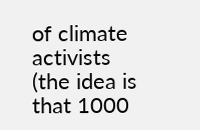of climate activists (the idea is that 1000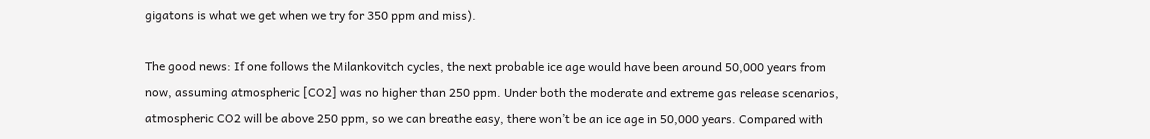gigatons is what we get when we try for 350 ppm and miss).

The good news: If one follows the Milankovitch cycles, the next probable ice age would have been around 50,000 years from now, assuming atmospheric [CO2] was no higher than 250 ppm. Under both the moderate and extreme gas release scenarios, atmospheric CO2 will be above 250 ppm, so we can breathe easy, there won’t be an ice age in 50,000 years. Compared with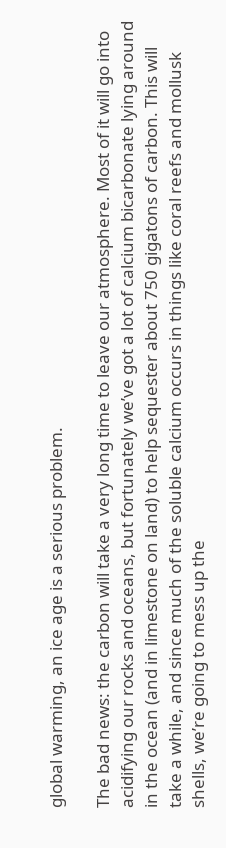global warming, an ice age is a serious problem.

The bad news: the carbon will take a very long time to leave our atmosphere. Most of it will go into acidifying our rocks and oceans, but fortunately we’ve got a lot of calcium bicarbonate lying around in the ocean (and in limestone on land) to help sequester about 750 gigatons of carbon. This will take a while, and since much of the soluble calcium occurs in things like coral reefs and mollusk shells, we’re going to mess up the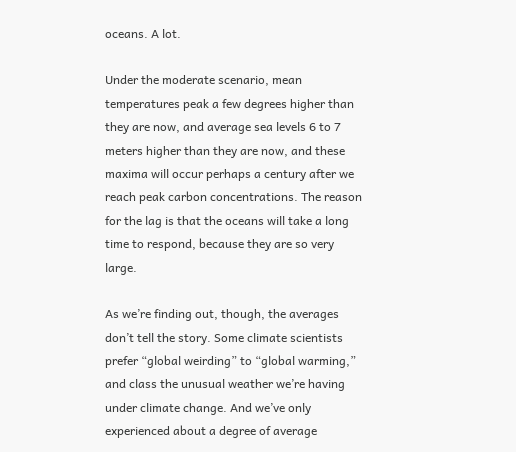oceans. A lot.

Under the moderate scenario, mean temperatures peak a few degrees higher than they are now, and average sea levels 6 to 7 meters higher than they are now, and these maxima will occur perhaps a century after we reach peak carbon concentrations. The reason for the lag is that the oceans will take a long time to respond, because they are so very large.

As we’re finding out, though, the averages don’t tell the story. Some climate scientists prefer “global weirding” to “global warming,” and class the unusual weather we’re having under climate change. And we’ve only experienced about a degree of average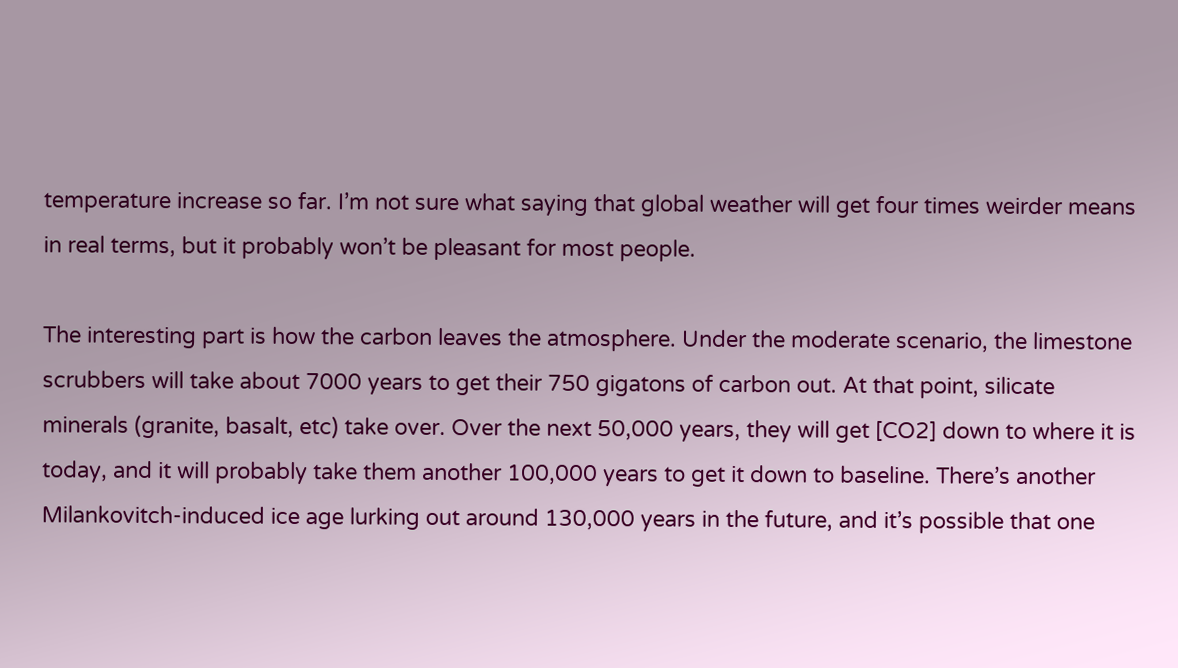temperature increase so far. I’m not sure what saying that global weather will get four times weirder means in real terms, but it probably won’t be pleasant for most people.

The interesting part is how the carbon leaves the atmosphere. Under the moderate scenario, the limestone scrubbers will take about 7000 years to get their 750 gigatons of carbon out. At that point, silicate minerals (granite, basalt, etc) take over. Over the next 50,000 years, they will get [CO2] down to where it is today, and it will probably take them another 100,000 years to get it down to baseline. There’s another Milankovitch-induced ice age lurking out around 130,000 years in the future, and it’s possible that one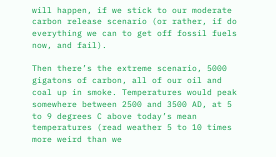will happen, if we stick to our moderate carbon release scenario (or rather, if do everything we can to get off fossil fuels now, and fail).

Then there’s the extreme scenario, 5000 gigatons of carbon, all of our oil and coal up in smoke. Temperatures would peak somewhere between 2500 and 3500 AD, at 5 to 9 degrees C above today’s mean temperatures (read weather 5 to 10 times more weird than we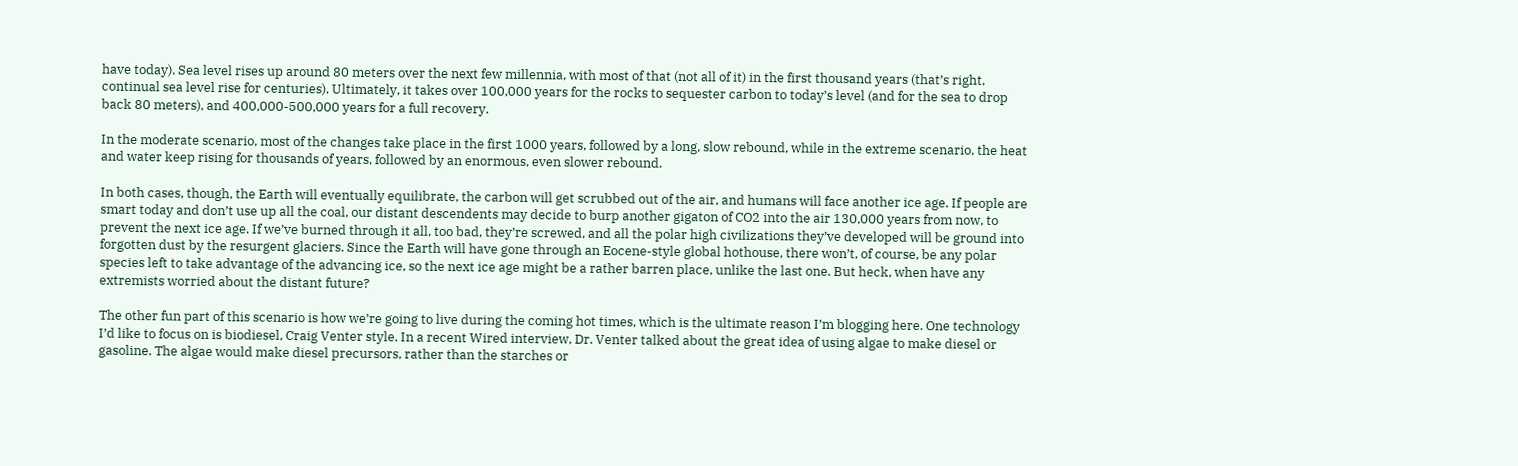have today). Sea level rises up around 80 meters over the next few millennia, with most of that (not all of it) in the first thousand years (that’s right, continual sea level rise for centuries). Ultimately, it takes over 100,000 years for the rocks to sequester carbon to today’s level (and for the sea to drop back 80 meters), and 400,000-500,000 years for a full recovery.

In the moderate scenario, most of the changes take place in the first 1000 years, followed by a long, slow rebound, while in the extreme scenario, the heat and water keep rising for thousands of years, followed by an enormous, even slower rebound.

In both cases, though, the Earth will eventually equilibrate, the carbon will get scrubbed out of the air, and humans will face another ice age. If people are smart today and don’t use up all the coal, our distant descendents may decide to burp another gigaton of CO2 into the air 130,000 years from now, to prevent the next ice age. If we’ve burned through it all, too bad, they’re screwed, and all the polar high civilizations they’ve developed will be ground into forgotten dust by the resurgent glaciers. Since the Earth will have gone through an Eocene-style global hothouse, there won’t, of course, be any polar species left to take advantage of the advancing ice, so the next ice age might be a rather barren place, unlike the last one. But heck, when have any extremists worried about the distant future?

The other fun part of this scenario is how we’re going to live during the coming hot times, which is the ultimate reason I’m blogging here. One technology I’d like to focus on is biodiesel, Craig Venter style. In a recent Wired interview, Dr. Venter talked about the great idea of using algae to make diesel or gasoline. The algae would make diesel precursors, rather than the starches or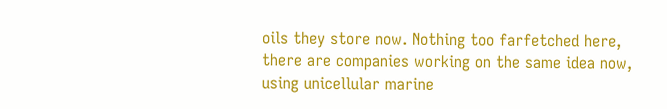oils they store now. Nothing too farfetched here, there are companies working on the same idea now, using unicellular marine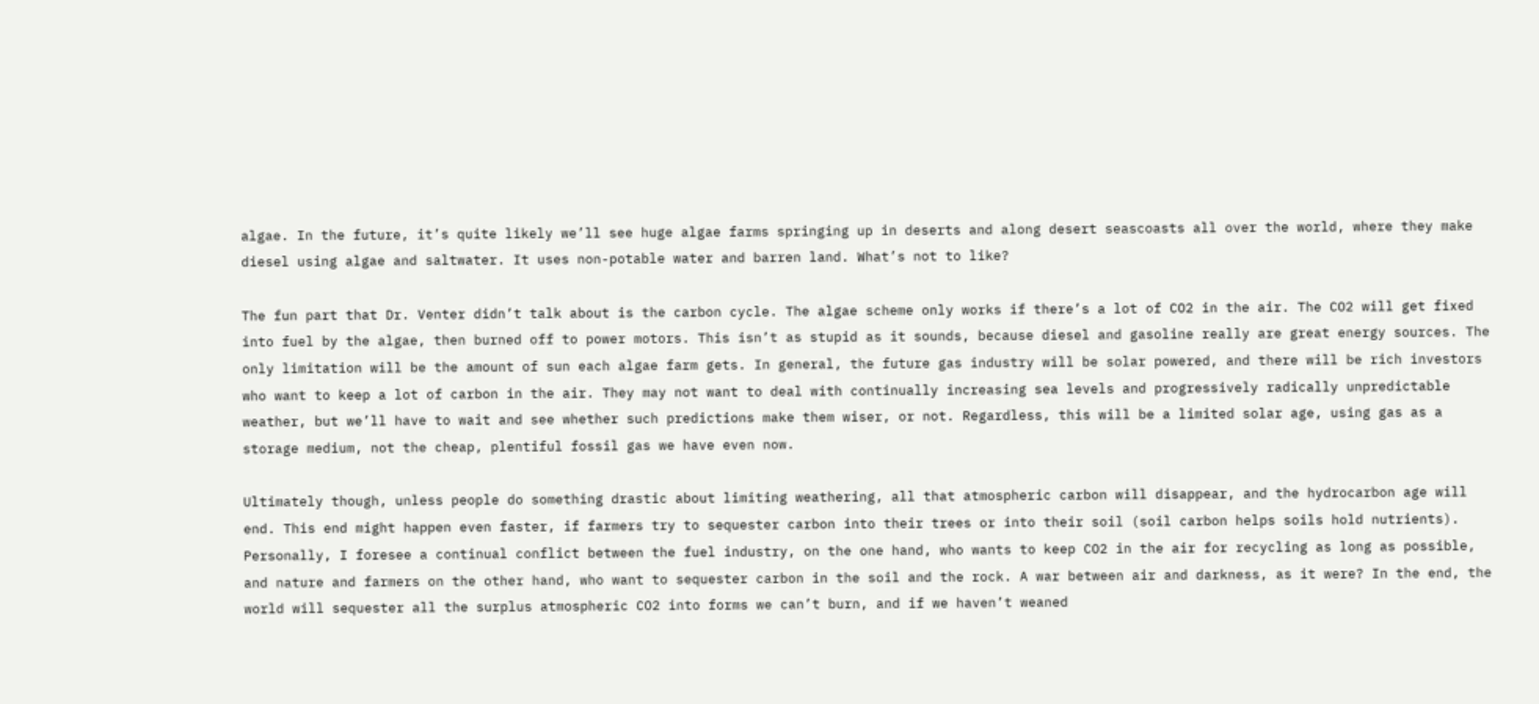algae. In the future, it’s quite likely we’ll see huge algae farms springing up in deserts and along desert seascoasts all over the world, where they make diesel using algae and saltwater. It uses non-potable water and barren land. What’s not to like?

The fun part that Dr. Venter didn’t talk about is the carbon cycle. The algae scheme only works if there’s a lot of CO2 in the air. The CO2 will get fixed into fuel by the algae, then burned off to power motors. This isn’t as stupid as it sounds, because diesel and gasoline really are great energy sources. The only limitation will be the amount of sun each algae farm gets. In general, the future gas industry will be solar powered, and there will be rich investors who want to keep a lot of carbon in the air. They may not want to deal with continually increasing sea levels and progressively radically unpredictable weather, but we’ll have to wait and see whether such predictions make them wiser, or not. Regardless, this will be a limited solar age, using gas as a storage medium, not the cheap, plentiful fossil gas we have even now.

Ultimately though, unless people do something drastic about limiting weathering, all that atmospheric carbon will disappear, and the hydrocarbon age will end. This end might happen even faster, if farmers try to sequester carbon into their trees or into their soil (soil carbon helps soils hold nutrients). Personally, I foresee a continual conflict between the fuel industry, on the one hand, who wants to keep CO2 in the air for recycling as long as possible, and nature and farmers on the other hand, who want to sequester carbon in the soil and the rock. A war between air and darkness, as it were? In the end, the world will sequester all the surplus atmospheric CO2 into forms we can’t burn, and if we haven’t weaned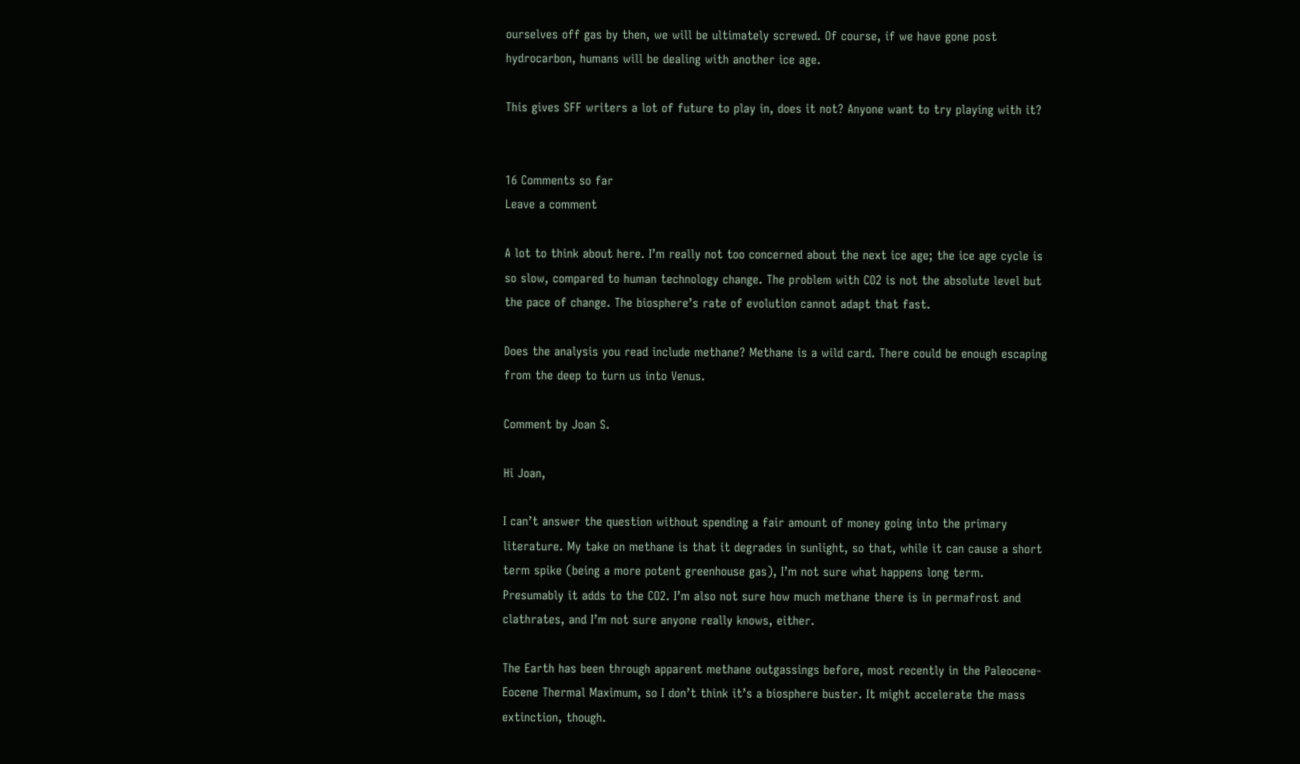ourselves off gas by then, we will be ultimately screwed. Of course, if we have gone post hydrocarbon, humans will be dealing with another ice age.

This gives SFF writers a lot of future to play in, does it not? Anyone want to try playing with it?


16 Comments so far
Leave a comment

A lot to think about here. I’m really not too concerned about the next ice age; the ice age cycle is so slow, compared to human technology change. The problem with CO2 is not the absolute level but the pace of change. The biosphere’s rate of evolution cannot adapt that fast.

Does the analysis you read include methane? Methane is a wild card. There could be enough escaping from the deep to turn us into Venus.

Comment by Joan S.

Hi Joan,

I can’t answer the question without spending a fair amount of money going into the primary literature. My take on methane is that it degrades in sunlight, so that, while it can cause a short term spike (being a more potent greenhouse gas), I’m not sure what happens long term. Presumably it adds to the CO2. I’m also not sure how much methane there is in permafrost and clathrates, and I’m not sure anyone really knows, either.

The Earth has been through apparent methane outgassings before, most recently in the Paleocene-Eocene Thermal Maximum, so I don’t think it’s a biosphere buster. It might accelerate the mass extinction, though.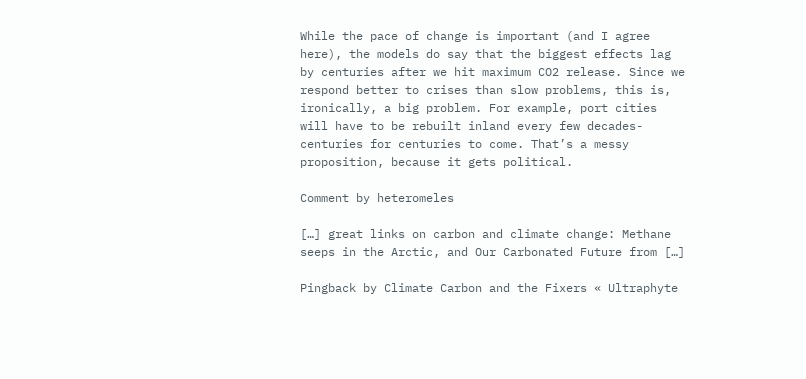While the pace of change is important (and I agree here), the models do say that the biggest effects lag by centuries after we hit maximum CO2 release. Since we respond better to crises than slow problems, this is, ironically, a big problem. For example, port cities will have to be rebuilt inland every few decades-centuries for centuries to come. That’s a messy proposition, because it gets political.

Comment by heteromeles

[…] great links on carbon and climate change: Methane seeps in the Arctic, and Our Carbonated Future from […]

Pingback by Climate Carbon and the Fixers « Ultraphyte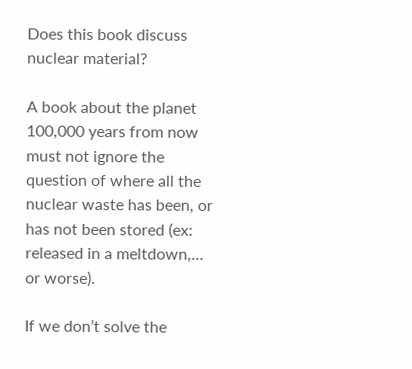Does this book discuss nuclear material?

A book about the planet 100,000 years from now must not ignore the question of where all the nuclear waste has been, or has not been stored (ex: released in a meltdown,… or worse).

If we don’t solve the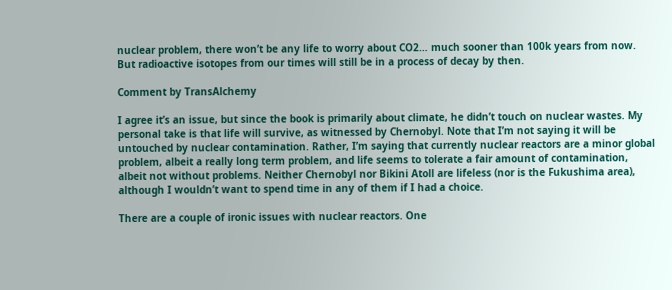nuclear problem, there won’t be any life to worry about CO2… much sooner than 100k years from now. But radioactive isotopes from our times will still be in a process of decay by then.

Comment by TransAlchemy

I agree it’s an issue, but since the book is primarily about climate, he didn’t touch on nuclear wastes. My personal take is that life will survive, as witnessed by Chernobyl. Note that I’m not saying it will be untouched by nuclear contamination. Rather, I’m saying that currently nuclear reactors are a minor global problem, albeit a really long term problem, and life seems to tolerate a fair amount of contamination, albeit not without problems. Neither Chernobyl nor Bikini Atoll are lifeless (nor is the Fukushima area), although I wouldn’t want to spend time in any of them if I had a choice.

There are a couple of ironic issues with nuclear reactors. One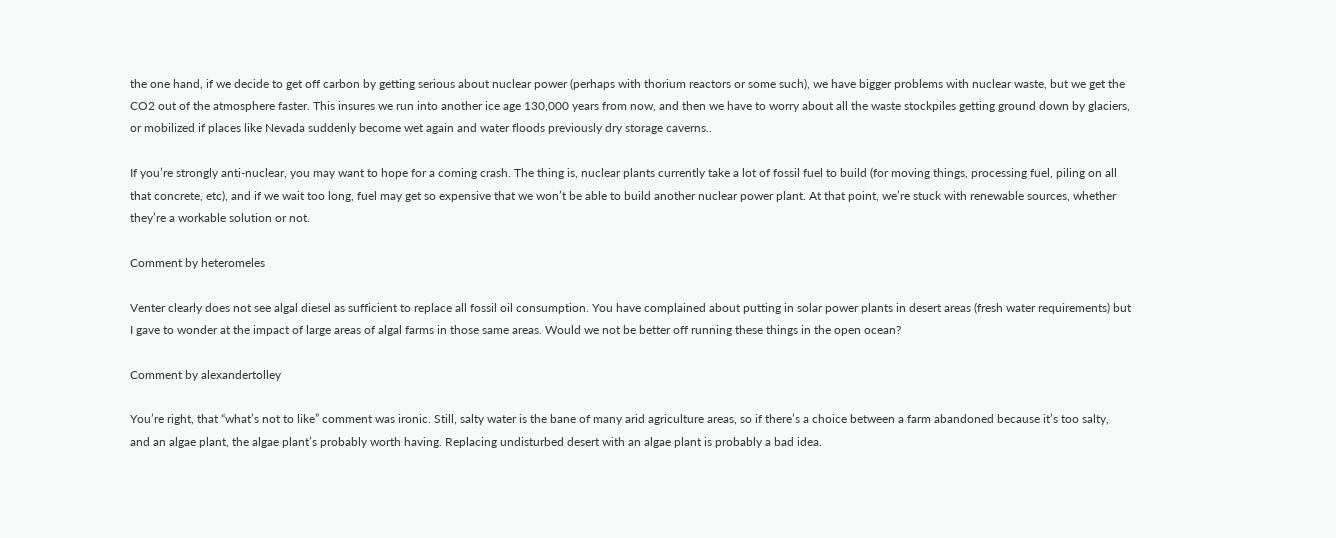the one hand, if we decide to get off carbon by getting serious about nuclear power (perhaps with thorium reactors or some such), we have bigger problems with nuclear waste, but we get the CO2 out of the atmosphere faster. This insures we run into another ice age 130,000 years from now, and then we have to worry about all the waste stockpiles getting ground down by glaciers, or mobilized if places like Nevada suddenly become wet again and water floods previously dry storage caverns..

If you’re strongly anti-nuclear, you may want to hope for a coming crash. The thing is, nuclear plants currently take a lot of fossil fuel to build (for moving things, processing fuel, piling on all that concrete, etc), and if we wait too long, fuel may get so expensive that we won’t be able to build another nuclear power plant. At that point, we’re stuck with renewable sources, whether they’re a workable solution or not.

Comment by heteromeles

Venter clearly does not see algal diesel as sufficient to replace all fossil oil consumption. You have complained about putting in solar power plants in desert areas (fresh water requirements) but I gave to wonder at the impact of large areas of algal farms in those same areas. Would we not be better off running these things in the open ocean?

Comment by alexandertolley

You’re right, that “what’s not to like” comment was ironic. Still, salty water is the bane of many arid agriculture areas, so if there’s a choice between a farm abandoned because it’s too salty, and an algae plant, the algae plant’s probably worth having. Replacing undisturbed desert with an algae plant is probably a bad idea.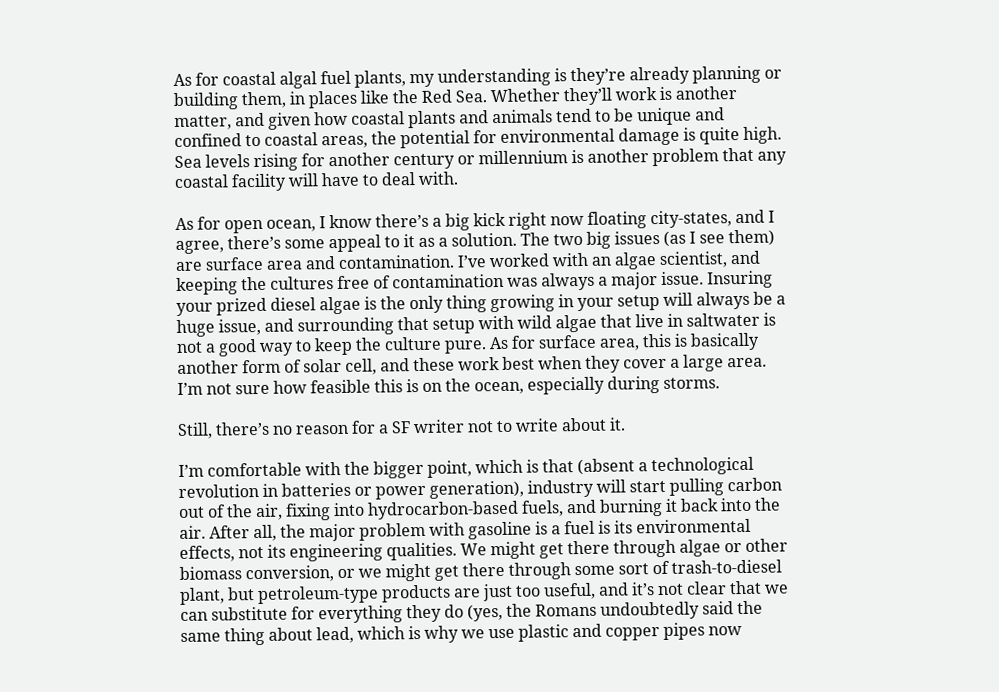As for coastal algal fuel plants, my understanding is they’re already planning or building them, in places like the Red Sea. Whether they’ll work is another matter, and given how coastal plants and animals tend to be unique and confined to coastal areas, the potential for environmental damage is quite high. Sea levels rising for another century or millennium is another problem that any coastal facility will have to deal with.

As for open ocean, I know there’s a big kick right now floating city-states, and I agree, there’s some appeal to it as a solution. The two big issues (as I see them) are surface area and contamination. I’ve worked with an algae scientist, and keeping the cultures free of contamination was always a major issue. Insuring your prized diesel algae is the only thing growing in your setup will always be a huge issue, and surrounding that setup with wild algae that live in saltwater is not a good way to keep the culture pure. As for surface area, this is basically another form of solar cell, and these work best when they cover a large area. I’m not sure how feasible this is on the ocean, especially during storms.

Still, there’s no reason for a SF writer not to write about it.

I’m comfortable with the bigger point, which is that (absent a technological revolution in batteries or power generation), industry will start pulling carbon out of the air, fixing into hydrocarbon-based fuels, and burning it back into the air. After all, the major problem with gasoline is a fuel is its environmental effects, not its engineering qualities. We might get there through algae or other biomass conversion, or we might get there through some sort of trash-to-diesel plant, but petroleum-type products are just too useful, and it’s not clear that we can substitute for everything they do (yes, the Romans undoubtedly said the same thing about lead, which is why we use plastic and copper pipes now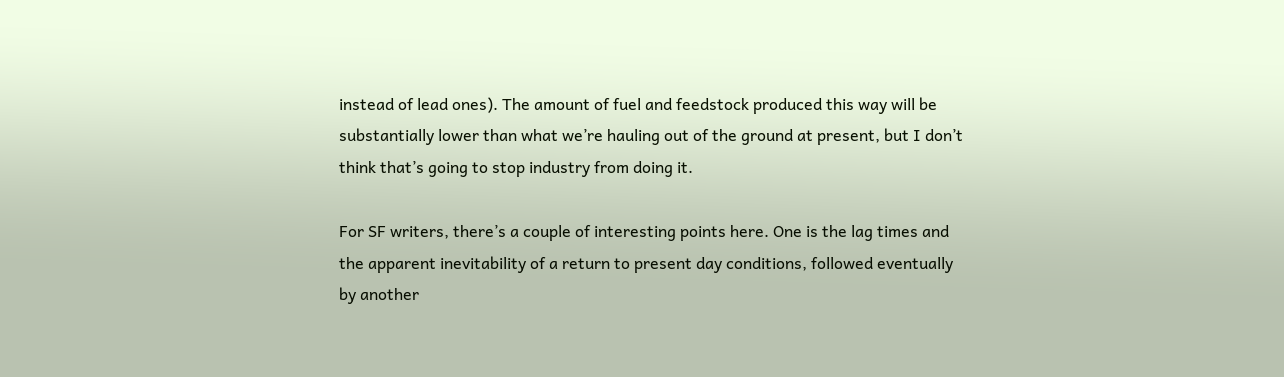instead of lead ones). The amount of fuel and feedstock produced this way will be substantially lower than what we’re hauling out of the ground at present, but I don’t think that’s going to stop industry from doing it.

For SF writers, there’s a couple of interesting points here. One is the lag times and the apparent inevitability of a return to present day conditions, followed eventually by another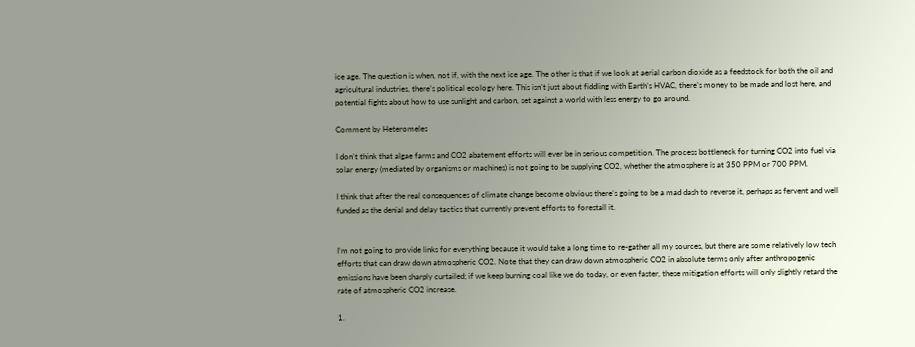ice age. The question is when, not if, with the next ice age. The other is that if we look at aerial carbon dioxide as a feedstock for both the oil and agricultural industries, there’s political ecology here. This isn’t just about fiddling with Earth’s HVAC, there’s money to be made and lost here, and potential fights about how to use sunlight and carbon, set against a world with less energy to go around.

Comment by Heteromeles

I don’t think that algae farms and CO2 abatement efforts will ever be in serious competition. The process bottleneck for turning CO2 into fuel via solar energy (mediated by organisms or machines) is not going to be supplying CO2, whether the atmosphere is at 350 PPM or 700 PPM.

I think that after the real consequences of climate change become obvious there’s going to be a mad dash to reverse it, perhaps as fervent and well funded as the denial and delay tactics that currently prevent efforts to forestall it.


I’m not going to provide links for everything because it would take a long time to re-gather all my sources, but there are some relatively low tech efforts that can draw down atmospheric CO2. Note that they can draw down atmospheric CO2 in absolute terms only after anthropogenic emissions have been sharply curtailed; if we keep burning coal like we do today, or even faster, these mitigation efforts will only slightly retard the rate of atmospheric CO2 increase.

1.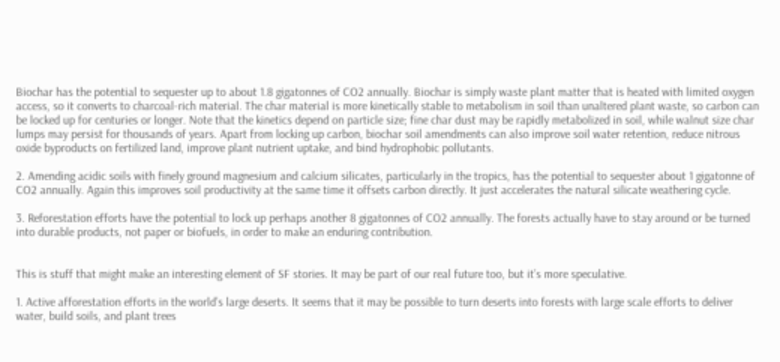Biochar has the potential to sequester up to about 1.8 gigatonnes of CO2 annually. Biochar is simply waste plant matter that is heated with limited oxygen access, so it converts to charcoal-rich material. The char material is more kinetically stable to metabolism in soil than unaltered plant waste, so carbon can be locked up for centuries or longer. Note that the kinetics depend on particle size; fine char dust may be rapidly metabolized in soil, while walnut size char lumps may persist for thousands of years. Apart from locking up carbon, biochar soil amendments can also improve soil water retention, reduce nitrous oxide byproducts on fertilized land, improve plant nutrient uptake, and bind hydrophobic pollutants.

2. Amending acidic soils with finely ground magnesium and calcium silicates, particularly in the tropics, has the potential to sequester about 1 gigatonne of CO2 annually. Again this improves soil productivity at the same time it offsets carbon directly. It just accelerates the natural silicate weathering cycle.

3. Reforestation efforts have the potential to lock up perhaps another 8 gigatonnes of CO2 annually. The forests actually have to stay around or be turned into durable products, not paper or biofuels, in order to make an enduring contribution.


This is stuff that might make an interesting element of SF stories. It may be part of our real future too, but it’s more speculative.

1. Active afforestation efforts in the world’s large deserts. It seems that it may be possible to turn deserts into forests with large scale efforts to deliver water, build soils, and plant trees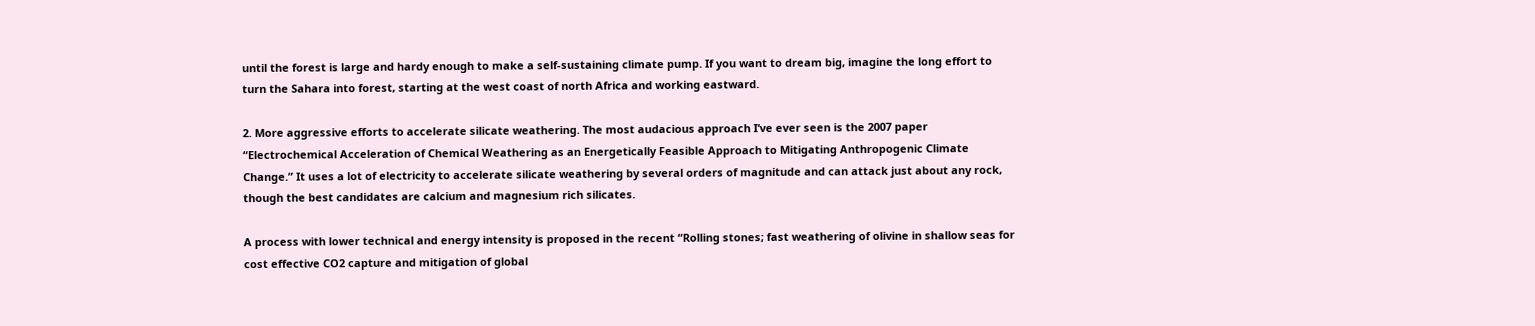until the forest is large and hardy enough to make a self-sustaining climate pump. If you want to dream big, imagine the long effort to turn the Sahara into forest, starting at the west coast of north Africa and working eastward.

2. More aggressive efforts to accelerate silicate weathering. The most audacious approach I’ve ever seen is the 2007 paper “Electrochemical Acceleration of Chemical Weathering as an Energetically Feasible Approach to Mitigating Anthropogenic Climate Change.” It uses a lot of electricity to accelerate silicate weathering by several orders of magnitude and can attack just about any rock, though the best candidates are calcium and magnesium rich silicates.

A process with lower technical and energy intensity is proposed in the recent “Rolling stones; fast weathering of olivine in shallow seas for cost effective CO2 capture and mitigation of global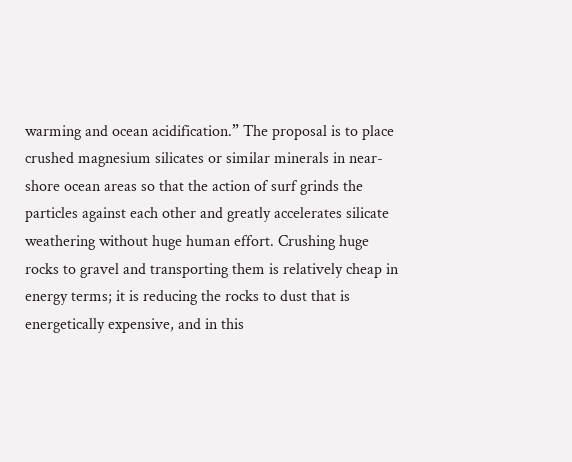warming and ocean acidification.” The proposal is to place crushed magnesium silicates or similar minerals in near-shore ocean areas so that the action of surf grinds the particles against each other and greatly accelerates silicate weathering without huge human effort. Crushing huge rocks to gravel and transporting them is relatively cheap in energy terms; it is reducing the rocks to dust that is energetically expensive, and in this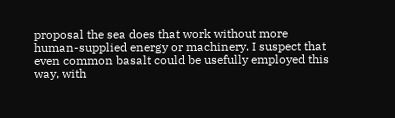proposal the sea does that work without more human-supplied energy or machinery. I suspect that even common basalt could be usefully employed this way, with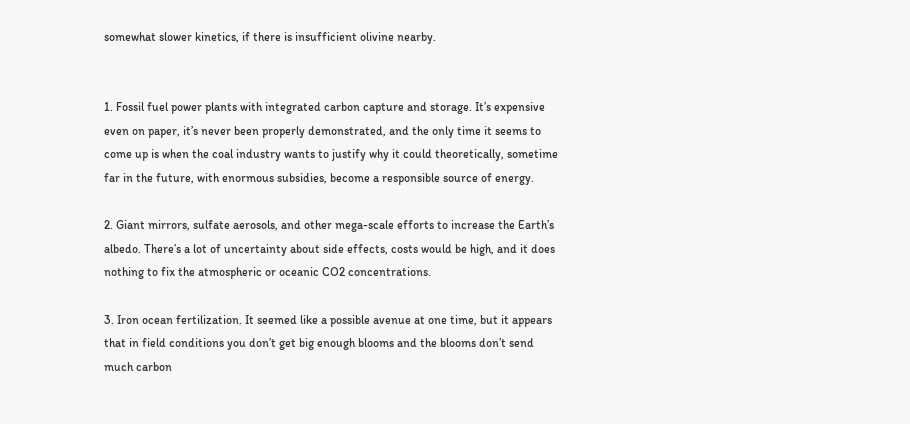somewhat slower kinetics, if there is insufficient olivine nearby.


1. Fossil fuel power plants with integrated carbon capture and storage. It’s expensive even on paper, it’s never been properly demonstrated, and the only time it seems to come up is when the coal industry wants to justify why it could theoretically, sometime far in the future, with enormous subsidies, become a responsible source of energy.

2. Giant mirrors, sulfate aerosols, and other mega-scale efforts to increase the Earth’s albedo. There’s a lot of uncertainty about side effects, costs would be high, and it does nothing to fix the atmospheric or oceanic CO2 concentrations.

3. Iron ocean fertilization. It seemed like a possible avenue at one time, but it appears that in field conditions you don’t get big enough blooms and the blooms don’t send much carbon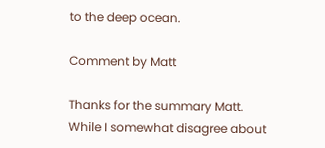to the deep ocean.

Comment by Matt

Thanks for the summary Matt. While I somewhat disagree about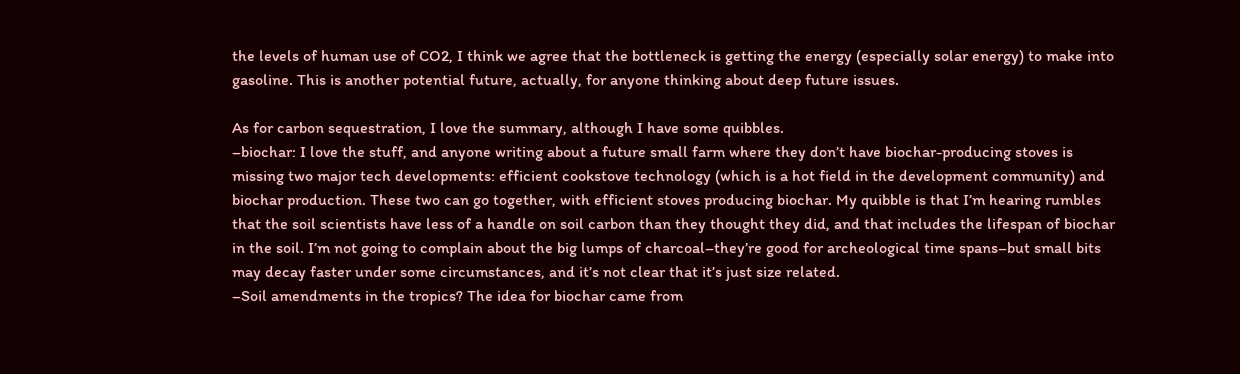the levels of human use of CO2, I think we agree that the bottleneck is getting the energy (especially solar energy) to make into gasoline. This is another potential future, actually, for anyone thinking about deep future issues.

As for carbon sequestration, I love the summary, although I have some quibbles.
–biochar: I love the stuff, and anyone writing about a future small farm where they don’t have biochar-producing stoves is missing two major tech developments: efficient cookstove technology (which is a hot field in the development community) and biochar production. These two can go together, with efficient stoves producing biochar. My quibble is that I’m hearing rumbles that the soil scientists have less of a handle on soil carbon than they thought they did, and that includes the lifespan of biochar in the soil. I’m not going to complain about the big lumps of charcoal–they’re good for archeological time spans–but small bits may decay faster under some circumstances, and it’s not clear that it’s just size related.
–Soil amendments in the tropics? The idea for biochar came from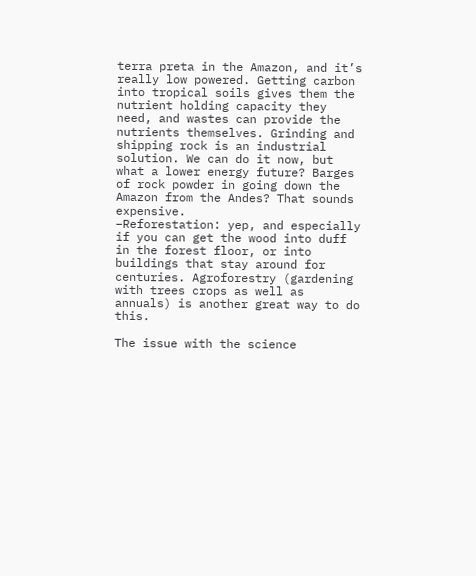terra preta in the Amazon, and it’s really low powered. Getting carbon into tropical soils gives them the nutrient holding capacity they need, and wastes can provide the nutrients themselves. Grinding and shipping rock is an industrial solution. We can do it now, but what a lower energy future? Barges of rock powder in going down the Amazon from the Andes? That sounds expensive.
–Reforestation: yep, and especially if you can get the wood into duff in the forest floor, or into buildings that stay around for centuries. Agroforestry (gardening with trees crops as well as annuals) is another great way to do this.

The issue with the science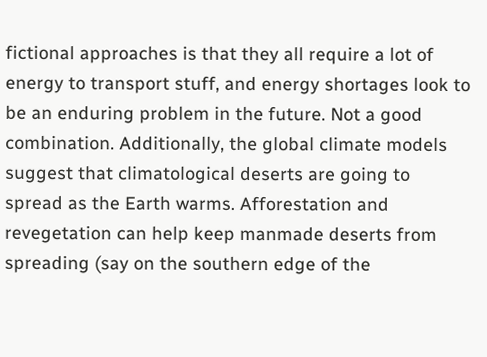fictional approaches is that they all require a lot of energy to transport stuff, and energy shortages look to be an enduring problem in the future. Not a good combination. Additionally, the global climate models suggest that climatological deserts are going to spread as the Earth warms. Afforestation and revegetation can help keep manmade deserts from spreading (say on the southern edge of the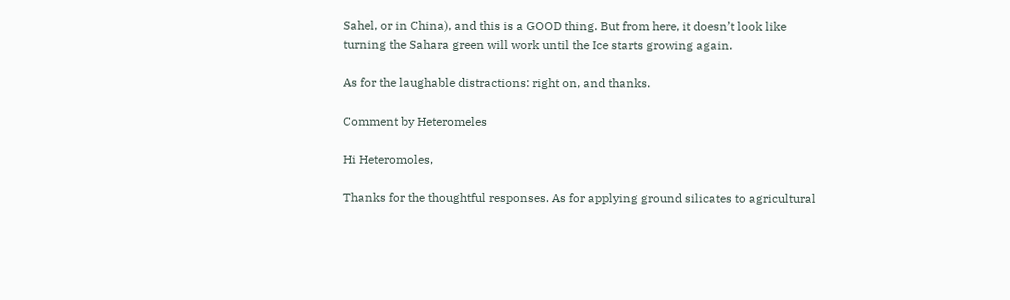Sahel, or in China), and this is a GOOD thing. But from here, it doesn’t look like turning the Sahara green will work until the Ice starts growing again.

As for the laughable distractions: right on, and thanks.

Comment by Heteromeles

Hi Heteromoles,

Thanks for the thoughtful responses. As for applying ground silicates to agricultural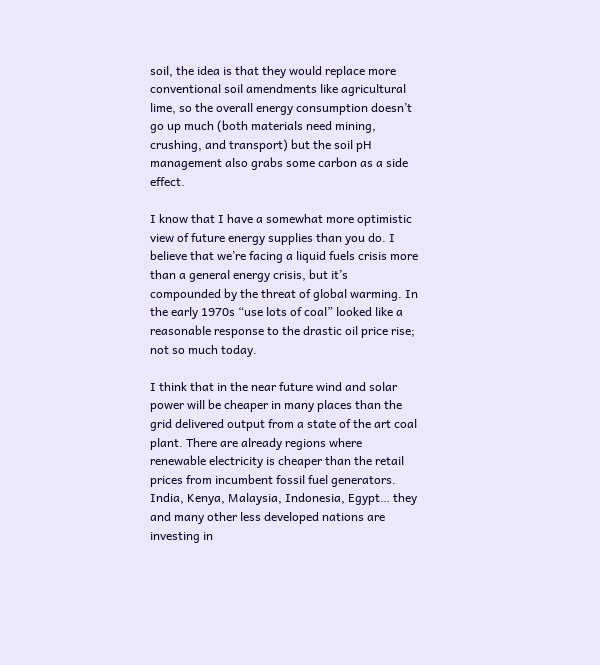soil, the idea is that they would replace more conventional soil amendments like agricultural lime, so the overall energy consumption doesn’t go up much (both materials need mining, crushing, and transport) but the soil pH management also grabs some carbon as a side effect.

I know that I have a somewhat more optimistic view of future energy supplies than you do. I believe that we’re facing a liquid fuels crisis more than a general energy crisis, but it’s compounded by the threat of global warming. In the early 1970s “use lots of coal” looked like a reasonable response to the drastic oil price rise; not so much today.

I think that in the near future wind and solar power will be cheaper in many places than the grid delivered output from a state of the art coal plant. There are already regions where renewable electricity is cheaper than the retail prices from incumbent fossil fuel generators. India, Kenya, Malaysia, Indonesia, Egypt… they and many other less developed nations are investing in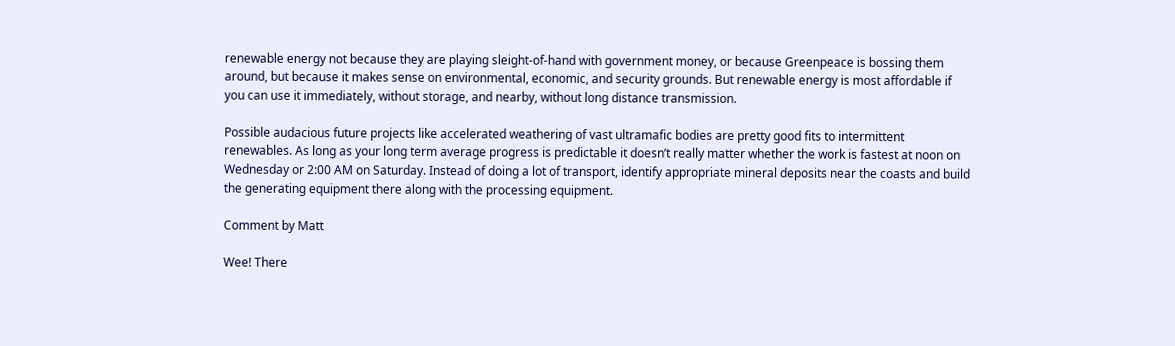renewable energy not because they are playing sleight-of-hand with government money, or because Greenpeace is bossing them around, but because it makes sense on environmental, economic, and security grounds. But renewable energy is most affordable if you can use it immediately, without storage, and nearby, without long distance transmission.

Possible audacious future projects like accelerated weathering of vast ultramafic bodies are pretty good fits to intermittent renewables. As long as your long term average progress is predictable it doesn’t really matter whether the work is fastest at noon on Wednesday or 2:00 AM on Saturday. Instead of doing a lot of transport, identify appropriate mineral deposits near the coasts and build the generating equipment there along with the processing equipment.

Comment by Matt

Wee! There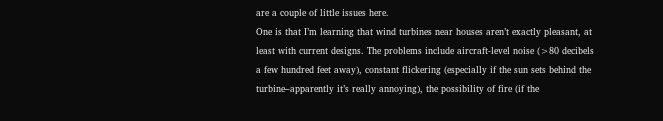are a couple of little issues here.
One is that I’m learning that wind turbines near houses aren’t exactly pleasant, at least with current designs. The problems include aircraft-level noise (>80 decibels a few hundred feet away), constant flickering (especially if the sun sets behind the turbine–apparently it’s really annoying), the possibility of fire (if the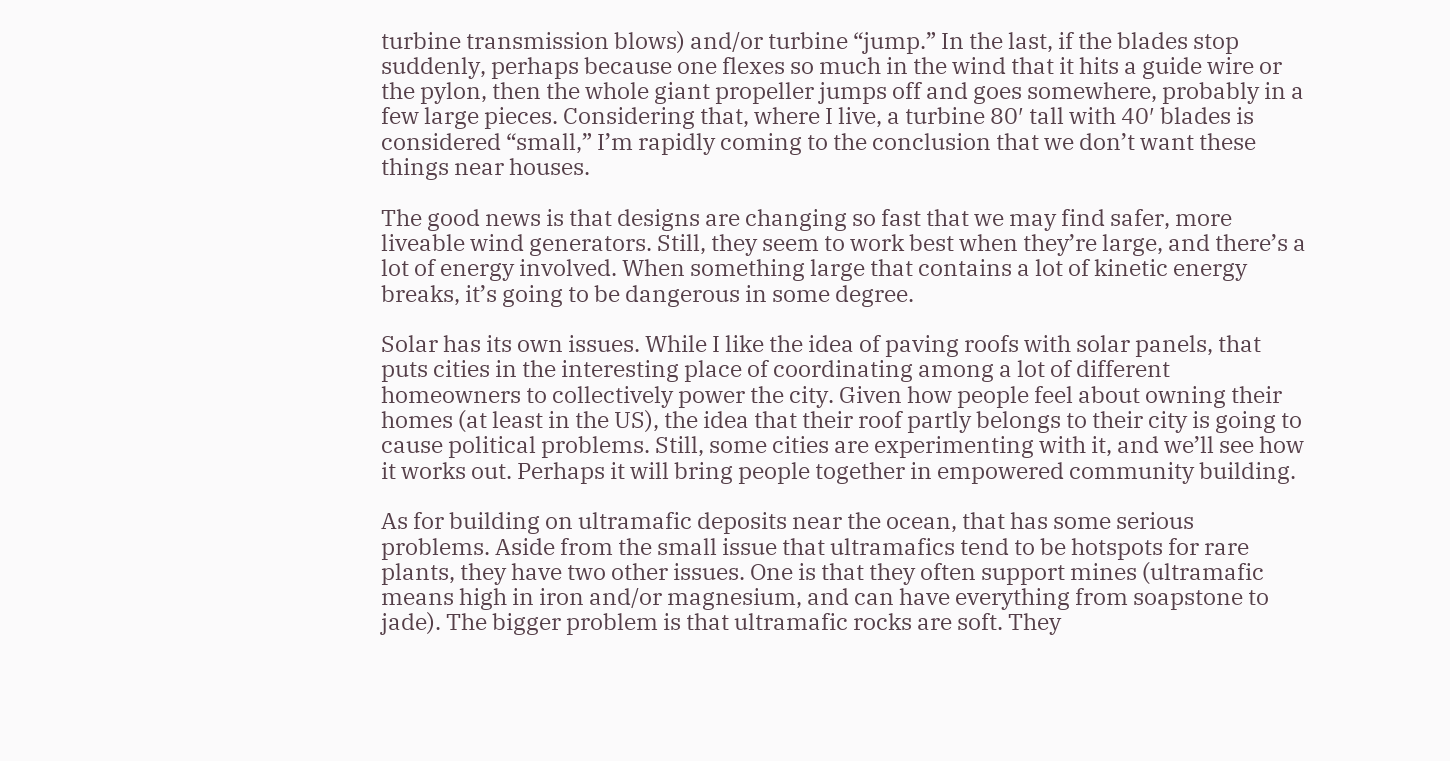turbine transmission blows) and/or turbine “jump.” In the last, if the blades stop suddenly, perhaps because one flexes so much in the wind that it hits a guide wire or the pylon, then the whole giant propeller jumps off and goes somewhere, probably in a few large pieces. Considering that, where I live, a turbine 80′ tall with 40′ blades is considered “small,” I’m rapidly coming to the conclusion that we don’t want these things near houses.

The good news is that designs are changing so fast that we may find safer, more liveable wind generators. Still, they seem to work best when they’re large, and there’s a lot of energy involved. When something large that contains a lot of kinetic energy breaks, it’s going to be dangerous in some degree.

Solar has its own issues. While I like the idea of paving roofs with solar panels, that puts cities in the interesting place of coordinating among a lot of different homeowners to collectively power the city. Given how people feel about owning their homes (at least in the US), the idea that their roof partly belongs to their city is going to cause political problems. Still, some cities are experimenting with it, and we’ll see how it works out. Perhaps it will bring people together in empowered community building.

As for building on ultramafic deposits near the ocean, that has some serious problems. Aside from the small issue that ultramafics tend to be hotspots for rare plants, they have two other issues. One is that they often support mines (ultramafic means high in iron and/or magnesium, and can have everything from soapstone to jade). The bigger problem is that ultramafic rocks are soft. They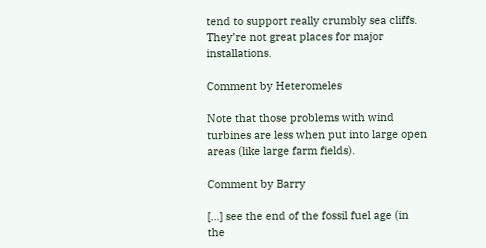tend to support really crumbly sea cliffs. They’re not great places for major installations.

Comment by Heteromeles

Note that those problems with wind turbines are less when put into large open areas (like large farm fields).

Comment by Barry

[…] see the end of the fossil fuel age (in the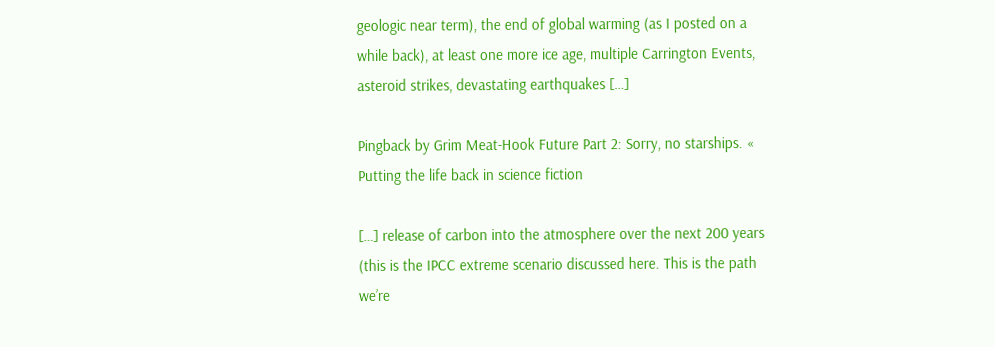geologic near term), the end of global warming (as I posted on a while back), at least one more ice age, multiple Carrington Events, asteroid strikes, devastating earthquakes […]

Pingback by Grim Meat-Hook Future Part 2: Sorry, no starships. « Putting the life back in science fiction

[…] release of carbon into the atmosphere over the next 200 years (this is the IPCC extreme scenario discussed here. This is the path we’re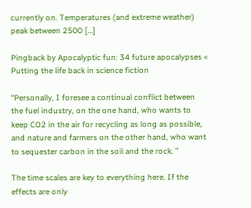currently on. Temperatures (and extreme weather) peak between 2500 […]

Pingback by Apocalyptic fun: 34 future apocalypses « Putting the life back in science fiction

“Personally, I foresee a continual conflict between the fuel industry, on the one hand, who wants to keep CO2 in the air for recycling as long as possible, and nature and farmers on the other hand, who want to sequester carbon in the soil and the rock. ”

The time scales are key to everything here. If the effects are only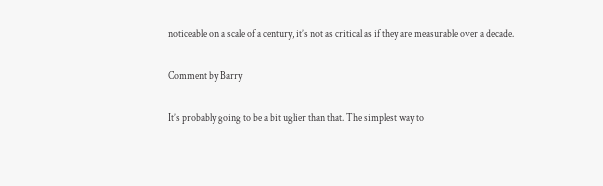noticeable on a scale of a century, it’s not as critical as if they are measurable over a decade.

Comment by Barry

It’s probably going to be a bit uglier than that. The simplest way to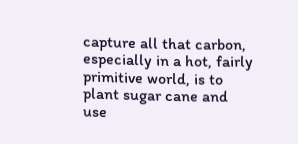capture all that carbon, especially in a hot, fairly primitive world, is to plant sugar cane and use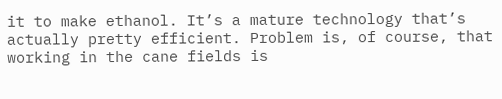it to make ethanol. It’s a mature technology that’s actually pretty efficient. Problem is, of course, that working in the cane fields is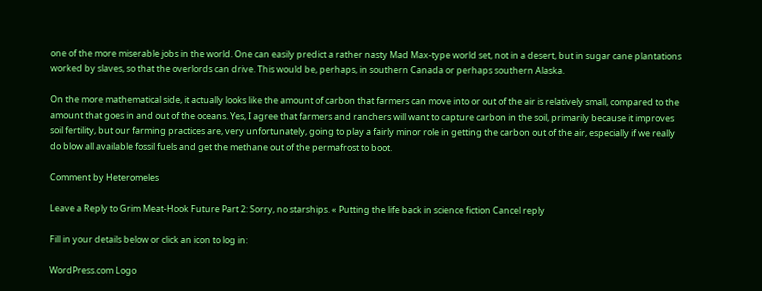one of the more miserable jobs in the world. One can easily predict a rather nasty Mad Max-type world set, not in a desert, but in sugar cane plantations worked by slaves, so that the overlords can drive. This would be, perhaps, in southern Canada or perhaps southern Alaska.

On the more mathematical side, it actually looks like the amount of carbon that farmers can move into or out of the air is relatively small, compared to the amount that goes in and out of the oceans. Yes, I agree that farmers and ranchers will want to capture carbon in the soil, primarily because it improves soil fertility, but our farming practices are, very unfortunately, going to play a fairly minor role in getting the carbon out of the air, especially if we really do blow all available fossil fuels and get the methane out of the permafrost to boot.

Comment by Heteromeles

Leave a Reply to Grim Meat-Hook Future Part 2: Sorry, no starships. « Putting the life back in science fiction Cancel reply

Fill in your details below or click an icon to log in:

WordPress.com Logo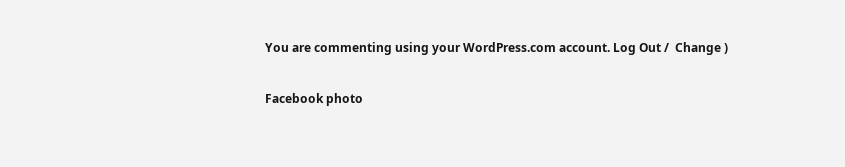You are commenting using your WordPress.com account. Log Out /  Change )

Facebook photo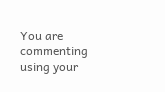You are commenting using your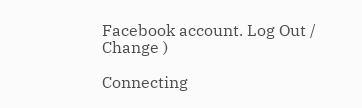Facebook account. Log Out /  Change )

Connecting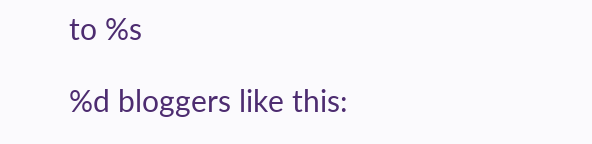to %s

%d bloggers like this: